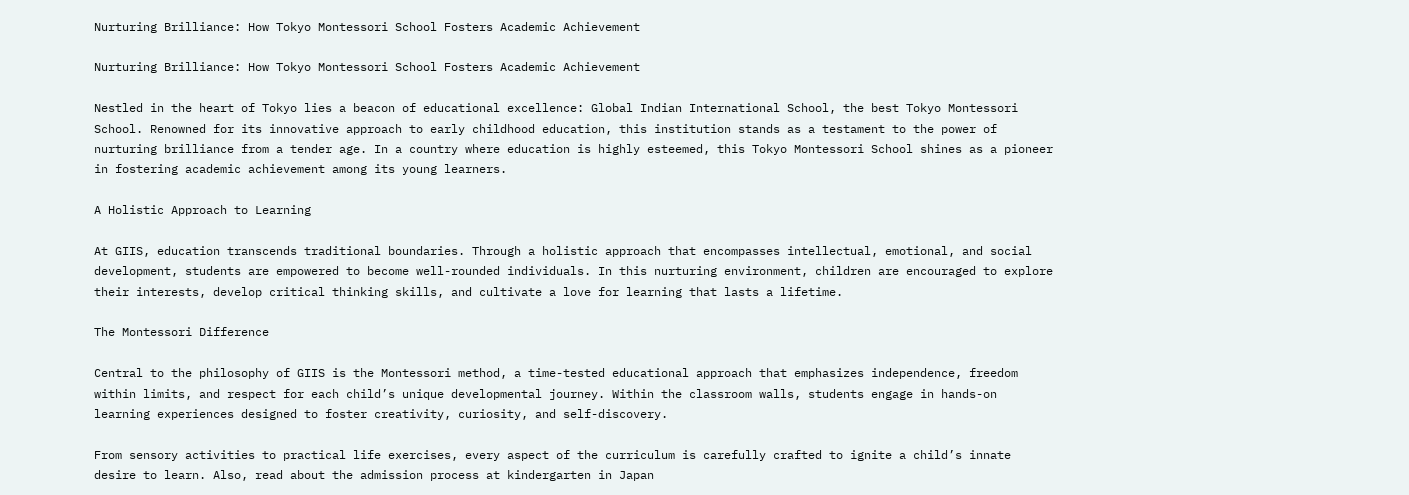Nurturing Brilliance: How Tokyo Montessori School Fosters Academic Achievement

Nurturing Brilliance: How Tokyo Montessori School Fosters Academic Achievement

Nestled in the heart of Tokyo lies a beacon of educational excellence: Global Indian International School, the best Tokyo Montessori School. Renowned for its innovative approach to early childhood education, this institution stands as a testament to the power of nurturing brilliance from a tender age. In a country where education is highly esteemed, this Tokyo Montessori School shines as a pioneer in fostering academic achievement among its young learners.

A Holistic Approach to Learning

At GIIS, education transcends traditional boundaries. Through a holistic approach that encompasses intellectual, emotional, and social development, students are empowered to become well-rounded individuals. In this nurturing environment, children are encouraged to explore their interests, develop critical thinking skills, and cultivate a love for learning that lasts a lifetime.

The Montessori Difference

Central to the philosophy of GIIS is the Montessori method, a time-tested educational approach that emphasizes independence, freedom within limits, and respect for each child’s unique developmental journey. Within the classroom walls, students engage in hands-on learning experiences designed to foster creativity, curiosity, and self-discovery.

From sensory activities to practical life exercises, every aspect of the curriculum is carefully crafted to ignite a child’s innate desire to learn. Also, read about the admission process at kindergarten in Japan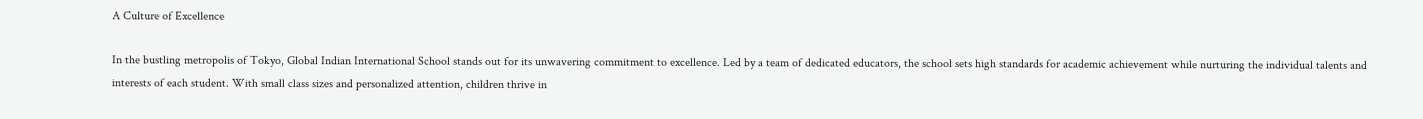A Culture of Excellence

In the bustling metropolis of Tokyo, Global Indian International School stands out for its unwavering commitment to excellence. Led by a team of dedicated educators, the school sets high standards for academic achievement while nurturing the individual talents and interests of each student. With small class sizes and personalized attention, children thrive in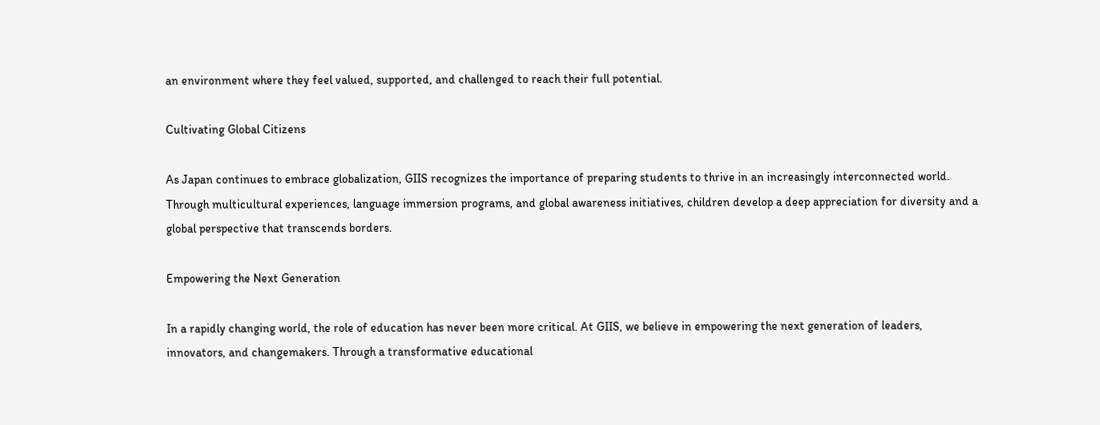an environment where they feel valued, supported, and challenged to reach their full potential.

Cultivating Global Citizens

As Japan continues to embrace globalization, GIIS recognizes the importance of preparing students to thrive in an increasingly interconnected world. Through multicultural experiences, language immersion programs, and global awareness initiatives, children develop a deep appreciation for diversity and a global perspective that transcends borders.

Empowering the Next Generation

In a rapidly changing world, the role of education has never been more critical. At GIIS, we believe in empowering the next generation of leaders, innovators, and changemakers. Through a transformative educational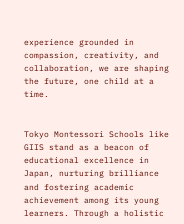experience grounded in compassion, creativity, and collaboration, we are shaping the future, one child at a time.


Tokyo Montessori Schools like GIIS stand as a beacon of educational excellence in Japan, nurturing brilliance and fostering academic achievement among its young learners. Through a holistic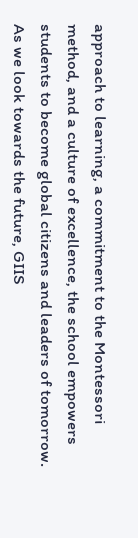approach to learning, a commitment to the Montessori method, and a culture of excellence, the school empowers students to become global citizens and leaders of tomorrow. As we look towards the future, GIIS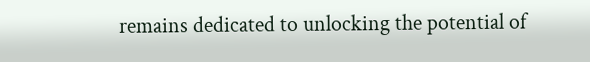remains dedicated to unlocking the potential of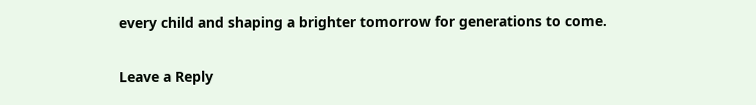every child and shaping a brighter tomorrow for generations to come.

Leave a Reply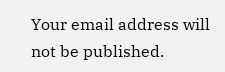Your email address will not be published.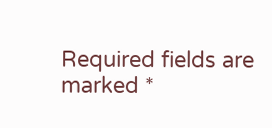Required fields are marked *